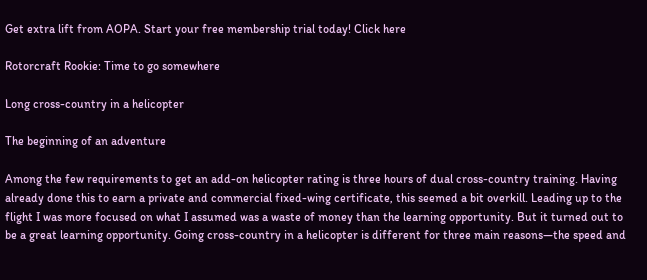Get extra lift from AOPA. Start your free membership trial today! Click here

Rotorcraft Rookie: Time to go somewhere

Long cross-country in a helicopter

The beginning of an adventure

Among the few requirements to get an add-on helicopter rating is three hours of dual cross-country training. Having already done this to earn a private and commercial fixed-wing certificate, this seemed a bit overkill. Leading up to the flight I was more focused on what I assumed was a waste of money than the learning opportunity. But it turned out to be a great learning opportunity. Going cross-country in a helicopter is different for three main reasons—the speed and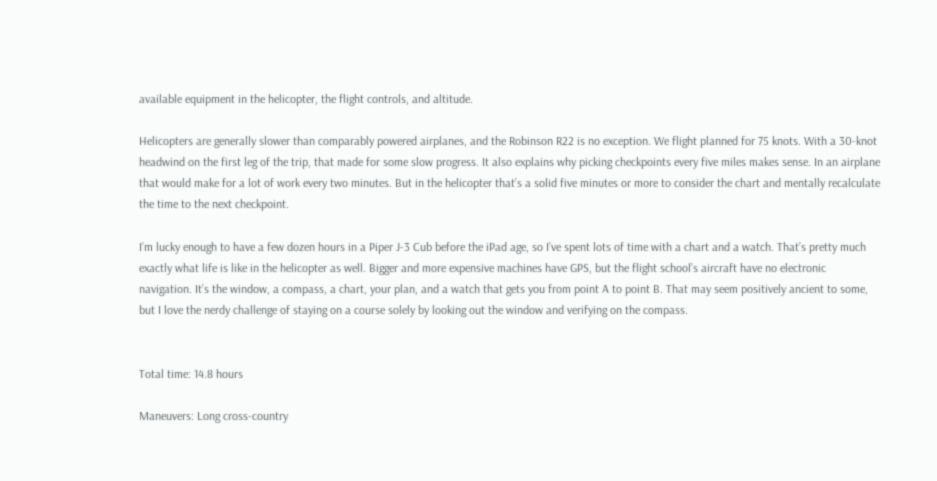available equipment in the helicopter, the flight controls, and altitude.

Helicopters are generally slower than comparably powered airplanes, and the Robinson R22 is no exception. We flight planned for 75 knots. With a 30-knot headwind on the first leg of the trip, that made for some slow progress. It also explains why picking checkpoints every five miles makes sense. In an airplane that would make for a lot of work every two minutes. But in the helicopter that’s a solid five minutes or more to consider the chart and mentally recalculate the time to the next checkpoint.

I’m lucky enough to have a few dozen hours in a Piper J-3 Cub before the iPad age, so I’ve spent lots of time with a chart and a watch. That’s pretty much exactly what life is like in the helicopter as well. Bigger and more expensive machines have GPS, but the flight school’s aircraft have no electronic navigation. It’s the window, a compass, a chart, your plan, and a watch that gets you from point A to point B. That may seem positively ancient to some, but I love the nerdy challenge of staying on a course solely by looking out the window and verifying on the compass.


Total time: 14.8 hours

Maneuvers: Long cross-country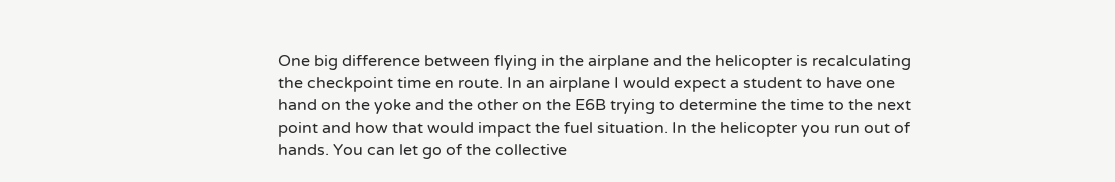One big difference between flying in the airplane and the helicopter is recalculating the checkpoint time en route. In an airplane I would expect a student to have one hand on the yoke and the other on the E6B trying to determine the time to the next point and how that would impact the fuel situation. In the helicopter you run out of hands. You can let go of the collective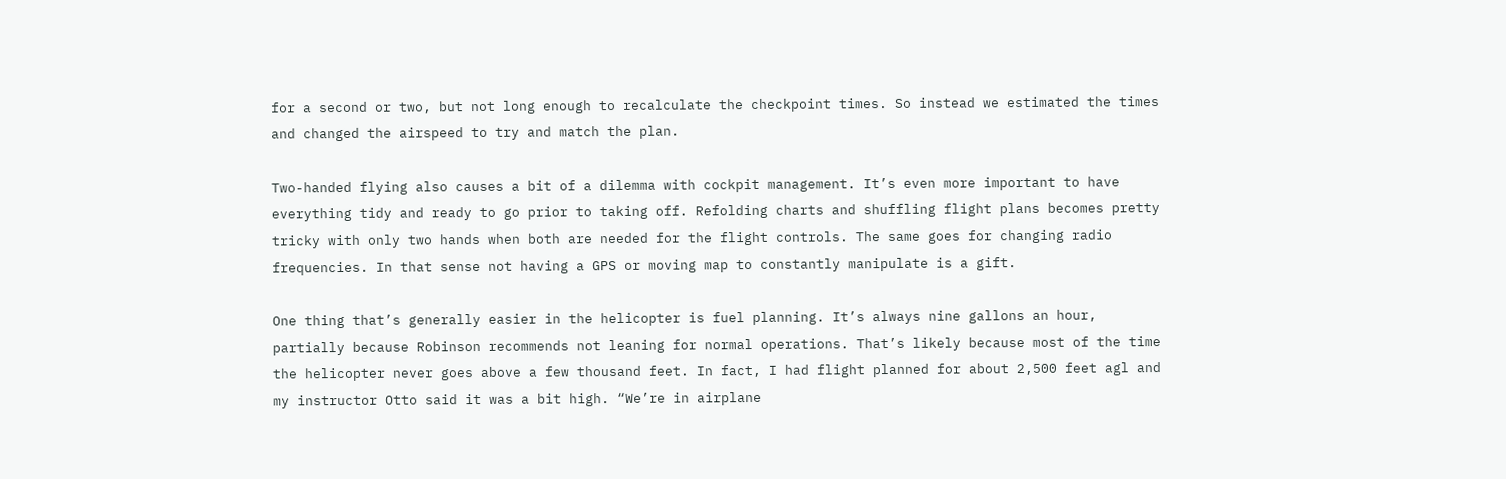for a second or two, but not long enough to recalculate the checkpoint times. So instead we estimated the times and changed the airspeed to try and match the plan.

Two-handed flying also causes a bit of a dilemma with cockpit management. It’s even more important to have everything tidy and ready to go prior to taking off. Refolding charts and shuffling flight plans becomes pretty tricky with only two hands when both are needed for the flight controls. The same goes for changing radio frequencies. In that sense not having a GPS or moving map to constantly manipulate is a gift.

One thing that’s generally easier in the helicopter is fuel planning. It’s always nine gallons an hour, partially because Robinson recommends not leaning for normal operations. That’s likely because most of the time the helicopter never goes above a few thousand feet. In fact, I had flight planned for about 2,500 feet agl and my instructor Otto said it was a bit high. “We’re in airplane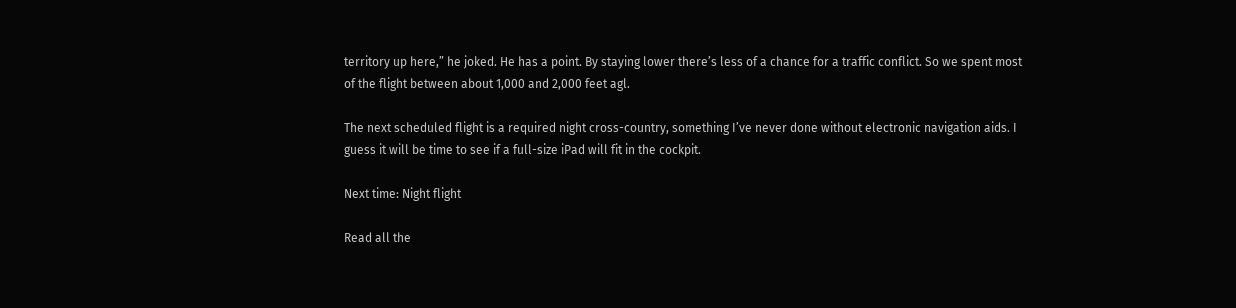territory up here,” he joked. He has a point. By staying lower there’s less of a chance for a traffic conflict. So we spent most of the flight between about 1,000 and 2,000 feet agl.

The next scheduled flight is a required night cross-country, something I’ve never done without electronic navigation aids. I guess it will be time to see if a full-size iPad will fit in the cockpit.

Next time: Night flight

Read all the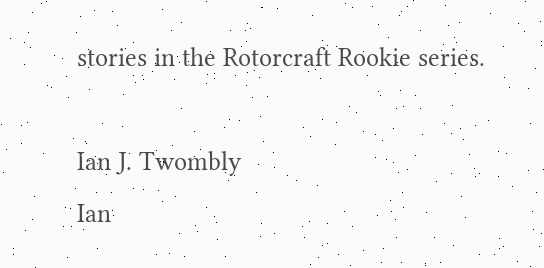stories in the Rotorcraft Rookie series.

Ian J. Twombly
Ian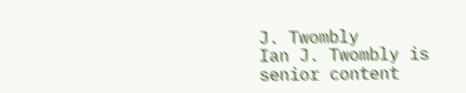J. Twombly
Ian J. Twombly is senior content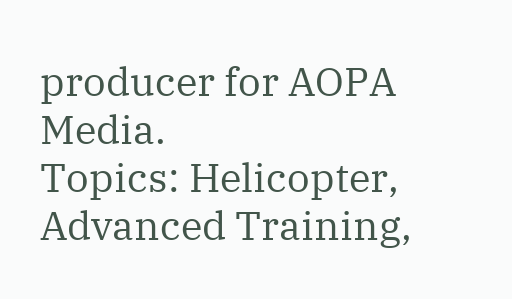producer for AOPA Media.
Topics: Helicopter, Advanced Training,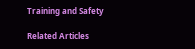Training and Safety

Related Articles